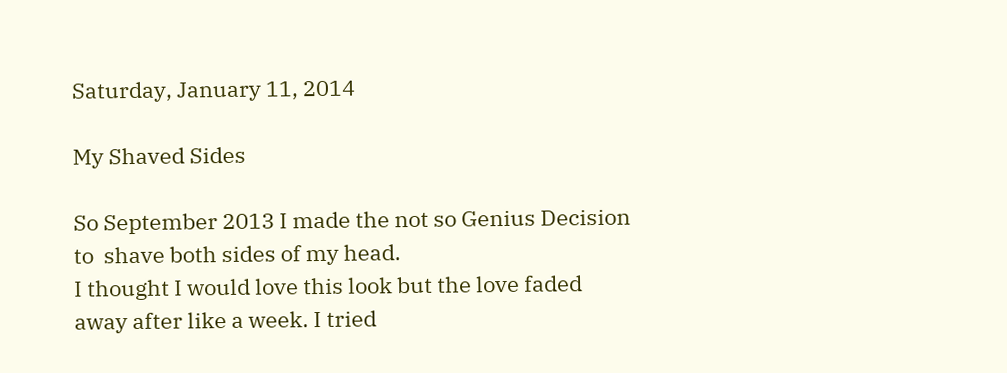Saturday, January 11, 2014

My Shaved Sides

So September 2013 I made the not so Genius Decision to  shave both sides of my head.
I thought I would love this look but the love faded away after like a week. I tried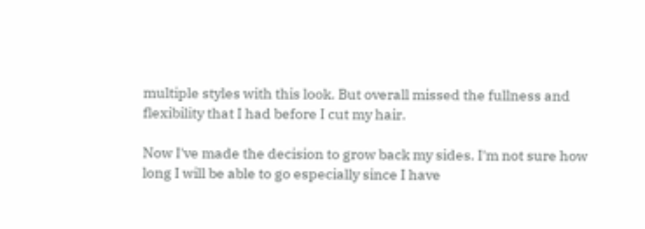multiple styles with this look. But overall missed the fullness and flexibility that I had before I cut my hair.

Now I've made the decision to grow back my sides. I'm not sure how long I will be able to go especially since I have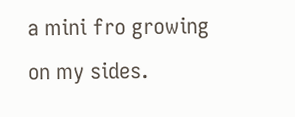a mini fro growing on my sides.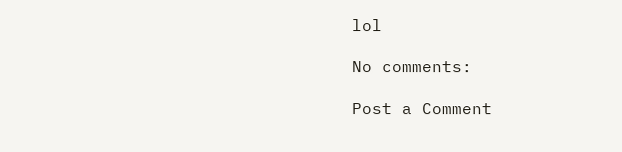lol

No comments:

Post a Comment